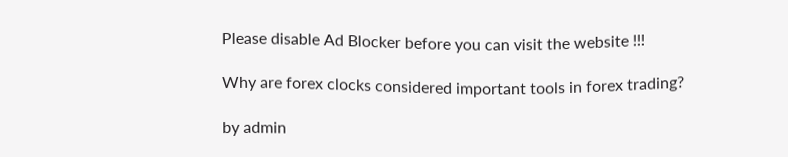Please disable Ad Blocker before you can visit the website !!!

Why are forex clocks considered important tools in forex trading?

by admin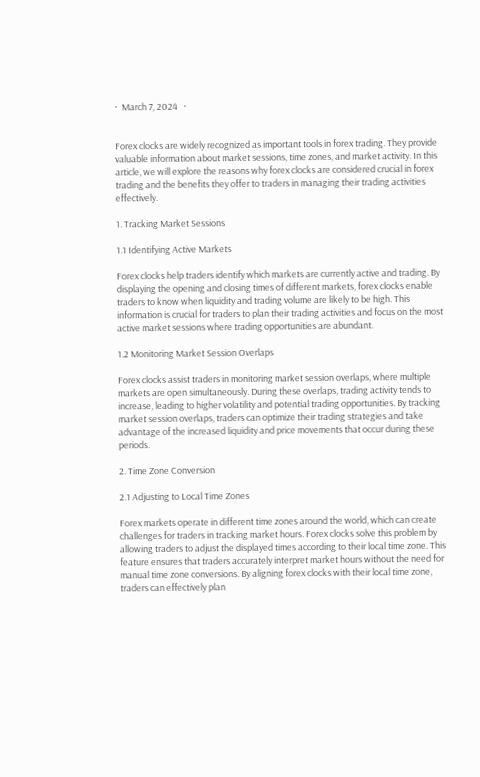·  March 7, 2024   ·


Forex clocks are widely recognized as important tools in forex trading. They provide valuable information about market sessions, time zones, and market activity. In this article, we will explore the reasons why forex clocks are considered crucial in forex trading and the benefits they offer to traders in managing their trading activities effectively.

1. Tracking Market Sessions

1.1 Identifying Active Markets

Forex clocks help traders identify which markets are currently active and trading. By displaying the opening and closing times of different markets, forex clocks enable traders to know when liquidity and trading volume are likely to be high. This information is crucial for traders to plan their trading activities and focus on the most active market sessions where trading opportunities are abundant.

1.2 Monitoring Market Session Overlaps

Forex clocks assist traders in monitoring market session overlaps, where multiple markets are open simultaneously. During these overlaps, trading activity tends to increase, leading to higher volatility and potential trading opportunities. By tracking market session overlaps, traders can optimize their trading strategies and take advantage of the increased liquidity and price movements that occur during these periods.

2. Time Zone Conversion

2.1 Adjusting to Local Time Zones

Forex markets operate in different time zones around the world, which can create challenges for traders in tracking market hours. Forex clocks solve this problem by allowing traders to adjust the displayed times according to their local time zone. This feature ensures that traders accurately interpret market hours without the need for manual time zone conversions. By aligning forex clocks with their local time zone, traders can effectively plan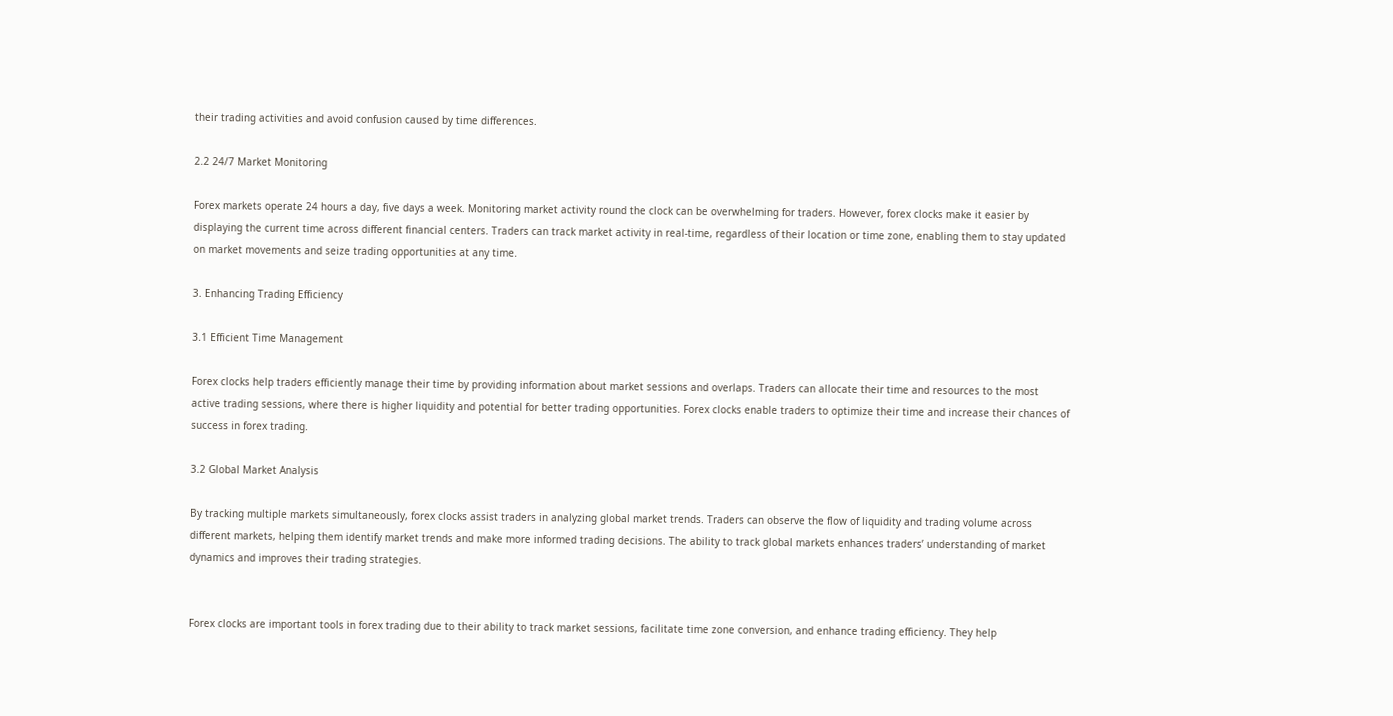their trading activities and avoid confusion caused by time differences.

2.2 24/7 Market Monitoring

Forex markets operate 24 hours a day, five days a week. Monitoring market activity round the clock can be overwhelming for traders. However, forex clocks make it easier by displaying the current time across different financial centers. Traders can track market activity in real-time, regardless of their location or time zone, enabling them to stay updated on market movements and seize trading opportunities at any time.

3. Enhancing Trading Efficiency

3.1 Efficient Time Management

Forex clocks help traders efficiently manage their time by providing information about market sessions and overlaps. Traders can allocate their time and resources to the most active trading sessions, where there is higher liquidity and potential for better trading opportunities. Forex clocks enable traders to optimize their time and increase their chances of success in forex trading.

3.2 Global Market Analysis

By tracking multiple markets simultaneously, forex clocks assist traders in analyzing global market trends. Traders can observe the flow of liquidity and trading volume across different markets, helping them identify market trends and make more informed trading decisions. The ability to track global markets enhances traders’ understanding of market dynamics and improves their trading strategies.


Forex clocks are important tools in forex trading due to their ability to track market sessions, facilitate time zone conversion, and enhance trading efficiency. They help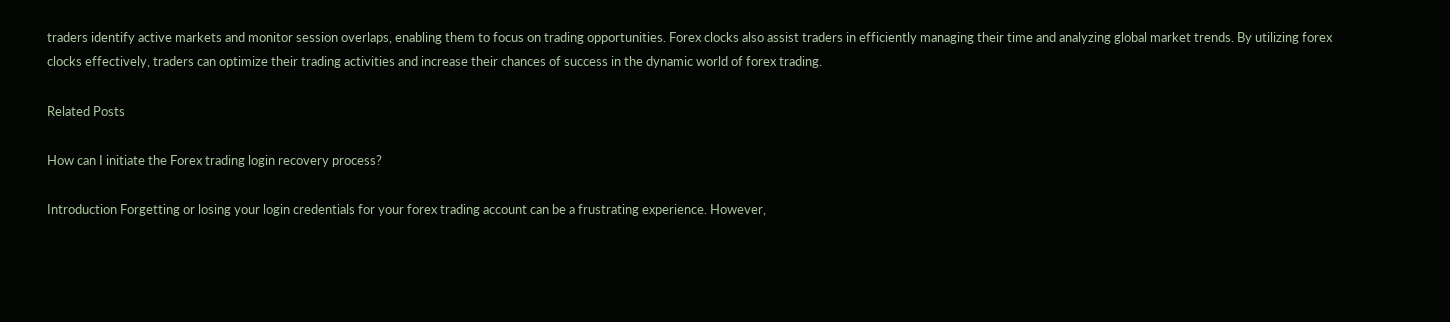traders identify active markets and monitor session overlaps, enabling them to focus on trading opportunities. Forex clocks also assist traders in efficiently managing their time and analyzing global market trends. By utilizing forex clocks effectively, traders can optimize their trading activities and increase their chances of success in the dynamic world of forex trading.

Related Posts

How can I initiate the Forex trading login recovery process?

Introduction Forgetting or losing your login credentials for your forex trading account can be a frustrating experience. However,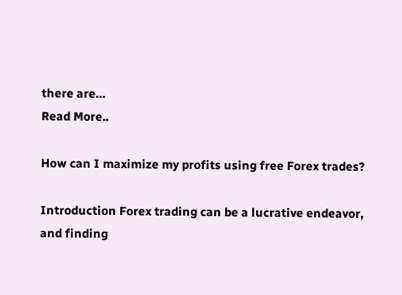there are…
Read More..

How can I maximize my profits using free Forex trades?

Introduction Forex trading can be a lucrative endeavor, and finding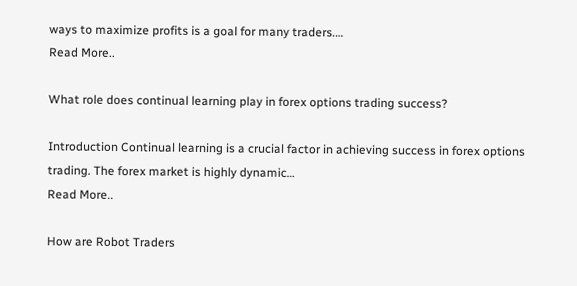ways to maximize profits is a goal for many traders.…
Read More..

What role does continual learning play in forex options trading success?

Introduction Continual learning is a crucial factor in achieving success in forex options trading. The forex market is highly dynamic…
Read More..

How are Robot Traders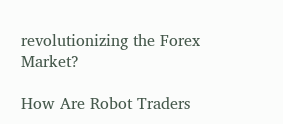revolutionizing the Forex Market?

How Are Robot Traders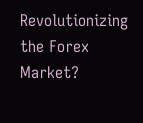Revolutionizing the Forex Market?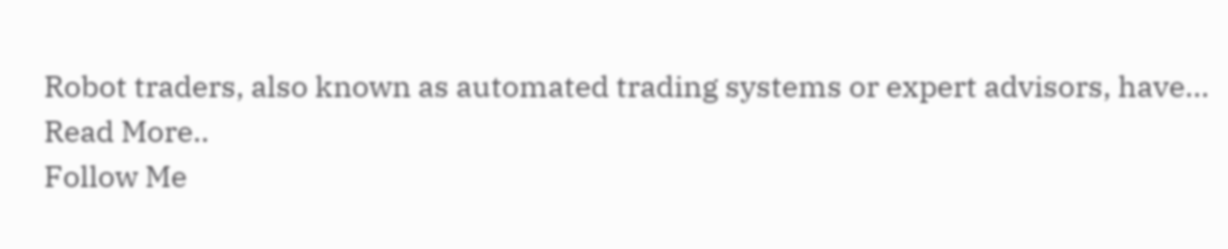Robot traders, also known as automated trading systems or expert advisors, have…
Read More..
Follow Me